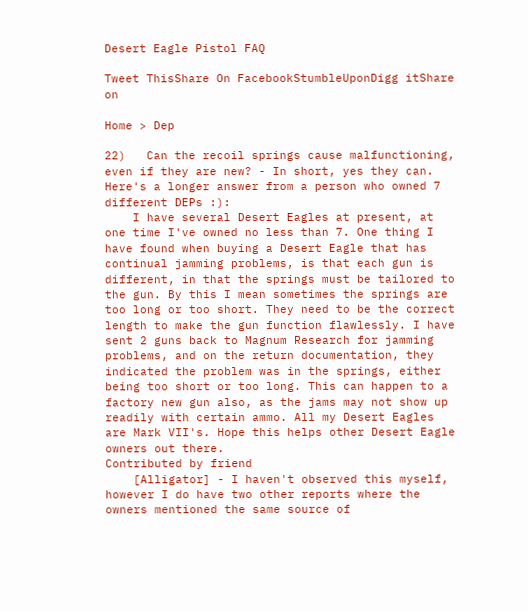Desert Eagle Pistol FAQ

Tweet ThisShare On FacebookStumbleUponDigg itShare on

Home > Dep

22)   Can the recoil springs cause malfunctioning, even if they are new? - In short, yes they can. Here's a longer answer from a person who owned 7 different DEPs :):
    I have several Desert Eagles at present, at one time I've owned no less than 7. One thing I have found when buying a Desert Eagle that has continual jamming problems, is that each gun is different, in that the springs must be tailored to the gun. By this I mean sometimes the springs are too long or too short. They need to be the correct length to make the gun function flawlessly. I have sent 2 guns back to Magnum Research for jamming problems, and on the return documentation, they indicated the problem was in the springs, either being too short or too long. This can happen to a factory new gun also, as the jams may not show up readily with certain ammo. All my Desert Eagles are Mark VII's. Hope this helps other Desert Eagle owners out there.
Contributed by friend
    [Alligator] - I haven't observed this myself, however I do have two other reports where the owners mentioned the same source of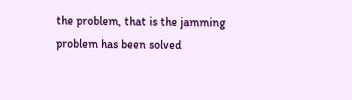the problem, that is the jamming problem has been solved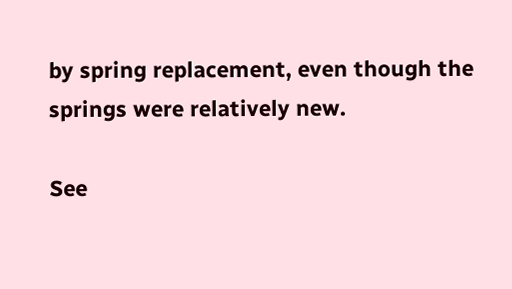by spring replacement, even though the springs were relatively new.

See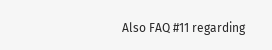Also FAQ #11 regarding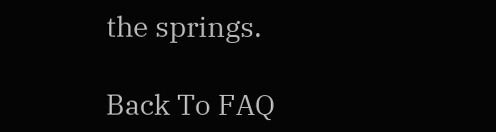the springs.

Back To FAQ